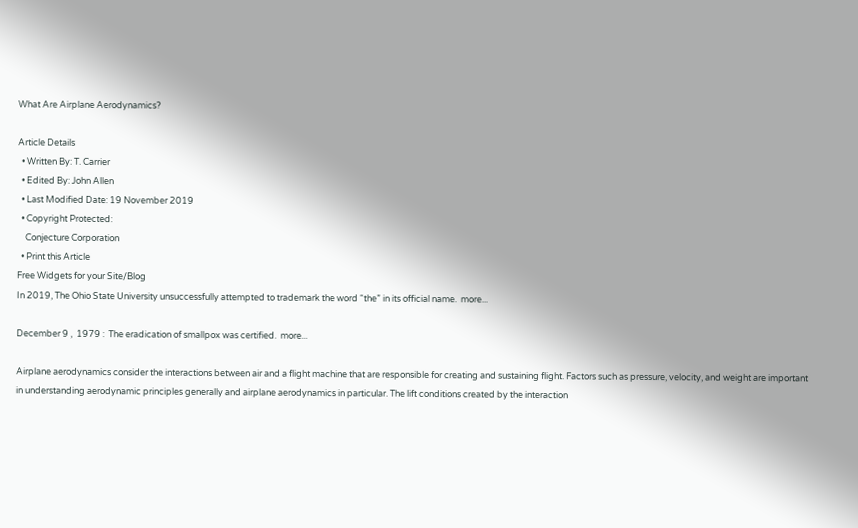What Are Airplane Aerodynamics?

Article Details
  • Written By: T. Carrier
  • Edited By: John Allen
  • Last Modified Date: 19 November 2019
  • Copyright Protected:
    Conjecture Corporation
  • Print this Article
Free Widgets for your Site/Blog
In 2019, The Ohio State University unsuccessfully attempted to trademark the word “the” in its official name.  more...

December 9 ,  1979 :  The eradication of smallpox was certified.  more...

Airplane aerodynamics consider the interactions between air and a flight machine that are responsible for creating and sustaining flight. Factors such as pressure, velocity, and weight are important in understanding aerodynamic principles generally and airplane aerodynamics in particular. The lift conditions created by the interaction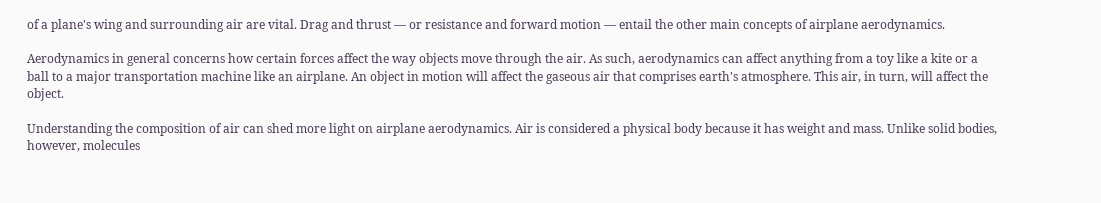of a plane's wing and surrounding air are vital. Drag and thrust — or resistance and forward motion — entail the other main concepts of airplane aerodynamics.

Aerodynamics in general concerns how certain forces affect the way objects move through the air. As such, aerodynamics can affect anything from a toy like a kite or a ball to a major transportation machine like an airplane. An object in motion will affect the gaseous air that comprises earth's atmosphere. This air, in turn, will affect the object.

Understanding the composition of air can shed more light on airplane aerodynamics. Air is considered a physical body because it has weight and mass. Unlike solid bodies, however, molecules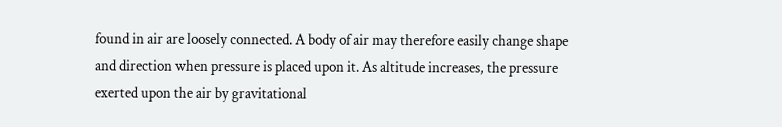found in air are loosely connected. A body of air may therefore easily change shape and direction when pressure is placed upon it. As altitude increases, the pressure exerted upon the air by gravitational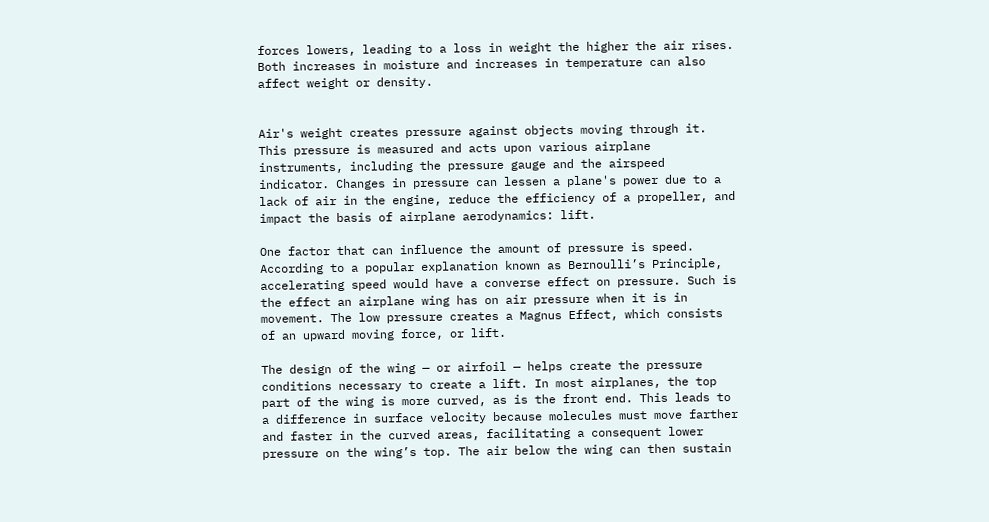forces lowers, leading to a loss in weight the higher the air rises. Both increases in moisture and increases in temperature can also affect weight or density.


Air's weight creates pressure against objects moving through it. This pressure is measured and acts upon various airplane instruments, including the pressure gauge and the airspeed indicator. Changes in pressure can lessen a plane's power due to a lack of air in the engine, reduce the efficiency of a propeller, and impact the basis of airplane aerodynamics: lift.

One factor that can influence the amount of pressure is speed. According to a popular explanation known as Bernoulli’s Principle, accelerating speed would have a converse effect on pressure. Such is the effect an airplane wing has on air pressure when it is in movement. The low pressure creates a Magnus Effect, which consists of an upward moving force, or lift.

The design of the wing — or airfoil — helps create the pressure conditions necessary to create a lift. In most airplanes, the top part of the wing is more curved, as is the front end. This leads to a difference in surface velocity because molecules must move farther and faster in the curved areas, facilitating a consequent lower pressure on the wing’s top. The air below the wing can then sustain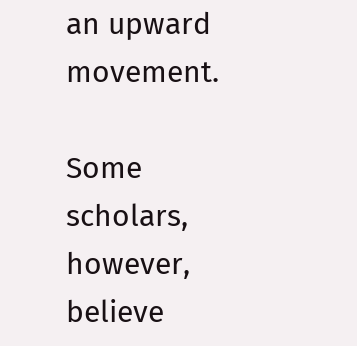an upward movement.

Some scholars, however, believe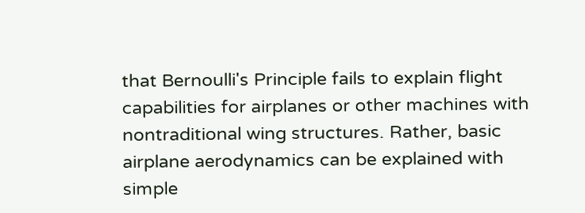that Bernoulli's Principle fails to explain flight capabilities for airplanes or other machines with nontraditional wing structures. Rather, basic airplane aerodynamics can be explained with simple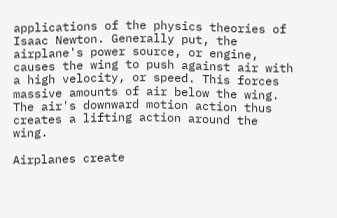applications of the physics theories of Isaac Newton. Generally put, the airplane's power source, or engine, causes the wing to push against air with a high velocity, or speed. This forces massive amounts of air below the wing. The air's downward motion action thus creates a lifting action around the wing.

Airplanes create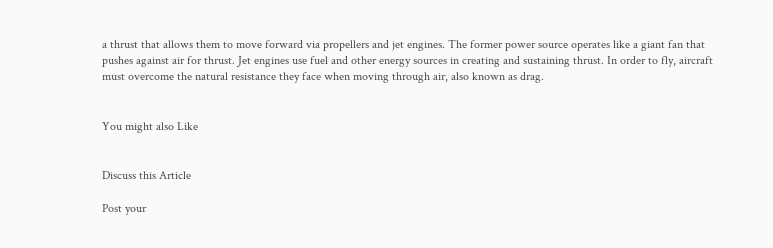a thrust that allows them to move forward via propellers and jet engines. The former power source operates like a giant fan that pushes against air for thrust. Jet engines use fuel and other energy sources in creating and sustaining thrust. In order to fly, aircraft must overcome the natural resistance they face when moving through air, also known as drag.


You might also Like


Discuss this Article

Post your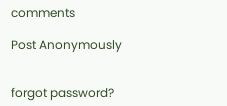comments

Post Anonymously


forgot password?